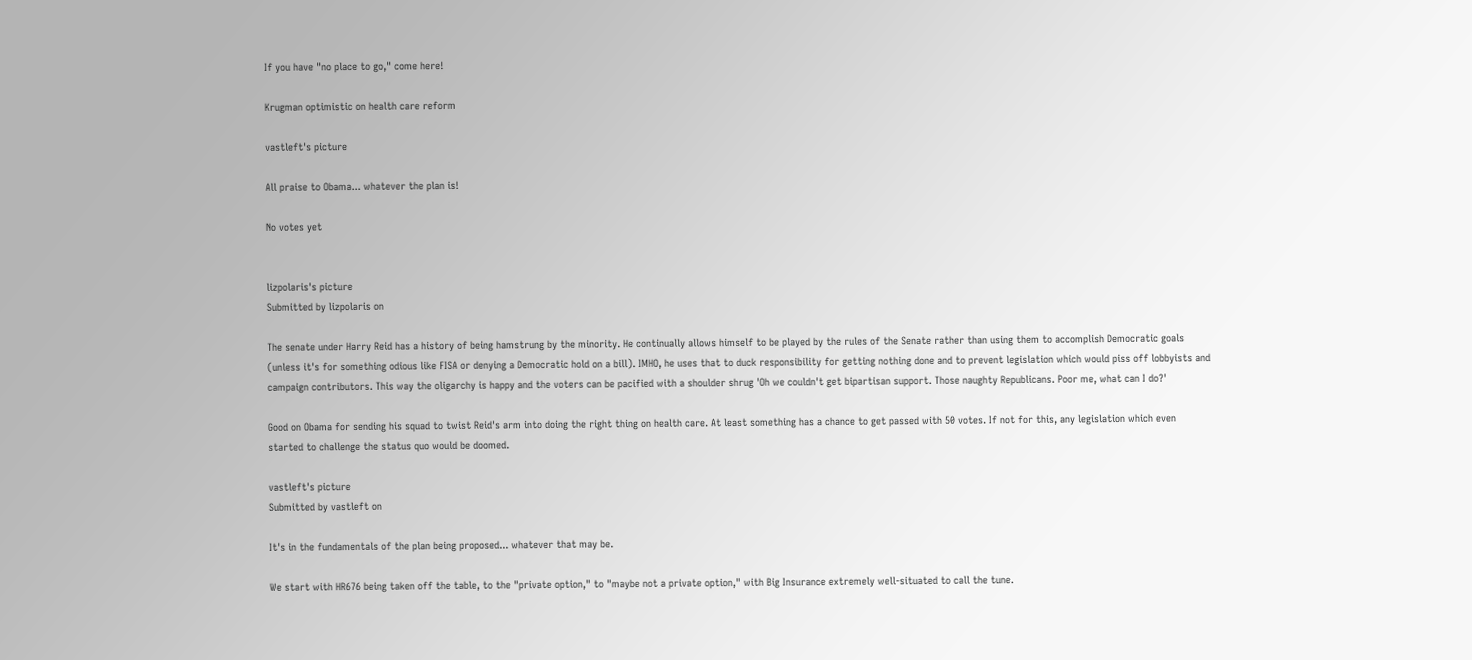If you have "no place to go," come here!

Krugman optimistic on health care reform

vastleft's picture

All praise to Obama... whatever the plan is!

No votes yet


lizpolaris's picture
Submitted by lizpolaris on

The senate under Harry Reid has a history of being hamstrung by the minority. He continually allows himself to be played by the rules of the Senate rather than using them to accomplish Democratic goals (unless it's for something odious like FISA or denying a Democratic hold on a bill). IMHO, he uses that to duck responsibility for getting nothing done and to prevent legislation which would piss off lobbyists and campaign contributors. This way the oligarchy is happy and the voters can be pacified with a shoulder shrug 'Oh we couldn't get bipartisan support. Those naughty Republicans. Poor me, what can I do?'

Good on Obama for sending his squad to twist Reid's arm into doing the right thing on health care. At least something has a chance to get passed with 50 votes. If not for this, any legislation which even started to challenge the status quo would be doomed.

vastleft's picture
Submitted by vastleft on

It's in the fundamentals of the plan being proposed... whatever that may be.

We start with HR676 being taken off the table, to the "private option," to "maybe not a private option," with Big Insurance extremely well-situated to call the tune.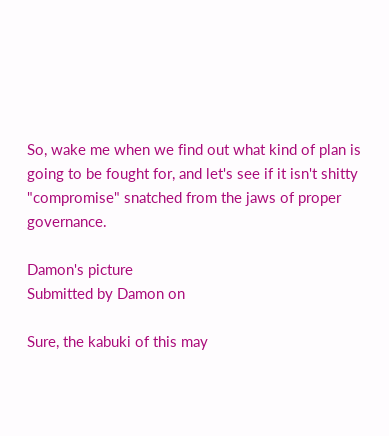So, wake me when we find out what kind of plan is going to be fought for, and let's see if it isn't shitty "compromise" snatched from the jaws of proper governance.

Damon's picture
Submitted by Damon on

Sure, the kabuki of this may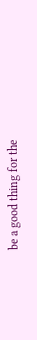be a good thing for the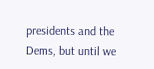presidents and the Dems, but until we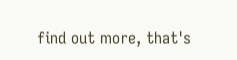find out more, that's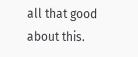all that good about this.